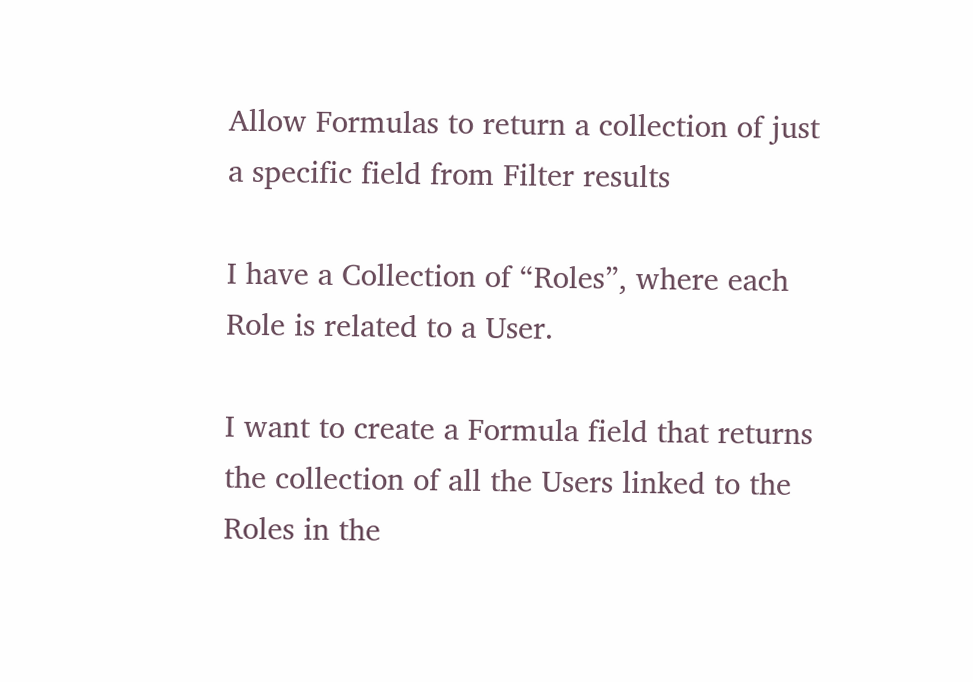Allow Formulas to return a collection of just a specific field from Filter results

I have a Collection of “Roles”, where each Role is related to a User.

I want to create a Formula field that returns the collection of all the Users linked to the Roles in the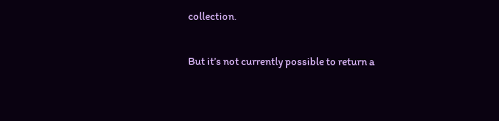collection.

But it’s not currently possible to return a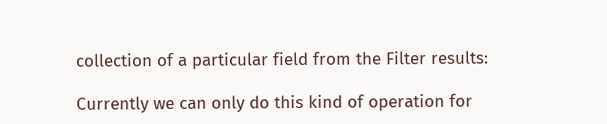collection of a particular field from the Filter results:

Currently we can only do this kind of operation for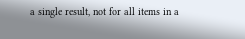a single result, not for all items in a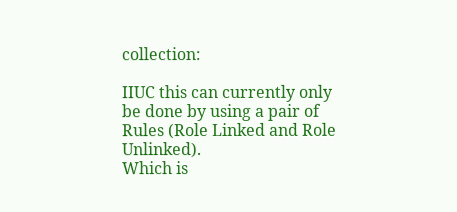collection:

IIUC this can currently only be done by using a pair of Rules (Role Linked and Role Unlinked).
Which is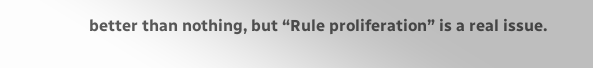better than nothing, but “Rule proliferation” is a real issue.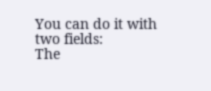You can do it with two fields:
The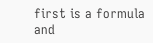first is a formula
and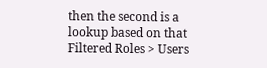then the second is a lookup based on that
Filtered Roles > Users